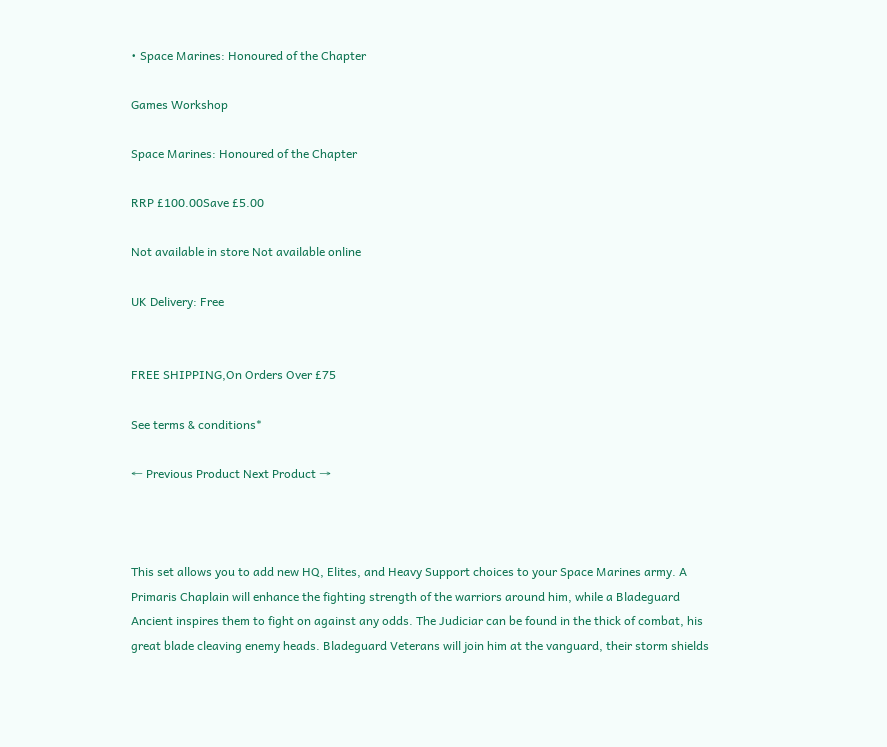• Space Marines: Honoured of the Chapter

Games Workshop

Space Marines: Honoured of the Chapter

RRP £100.00Save £5.00

Not available in store Not available online

UK Delivery: Free


FREE SHIPPING,On Orders Over £75

See terms & conditions*

← Previous Product Next Product →



This set allows you to add new HQ, Elites, and Heavy Support choices to your Space Marines army. A Primaris Chaplain will enhance the fighting strength of the warriors around him, while a Bladeguard Ancient inspires them to fight on against any odds. The Judiciar can be found in the thick of combat, his great blade cleaving enemy heads. Bladeguard Veterans will join him at the vanguard, their storm shields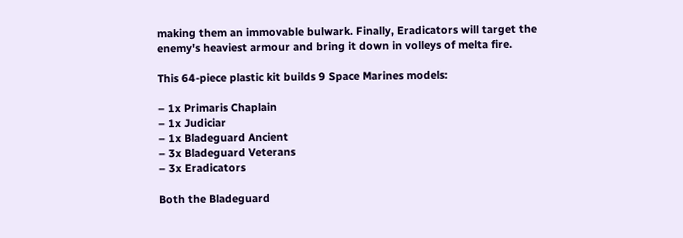making them an immovable bulwark. Finally, Eradicators will target the enemy's heaviest armour and bring it down in volleys of melta fire.

This 64-piece plastic kit builds 9 Space Marines models:

– 1x Primaris Chaplain
– 1x Judiciar
– 1x Bladeguard Ancient
– 3x Bladeguard Veterans
– 3x Eradicators

Both the Bladeguard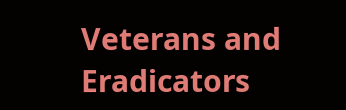Veterans and Eradicators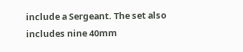include a Sergeant. The set also includes nine 40mm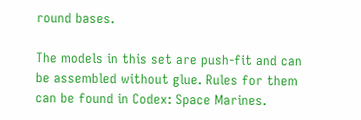round bases.

The models in this set are push-fit and can be assembled without glue. Rules for them can be found in Codex: Space Marines.